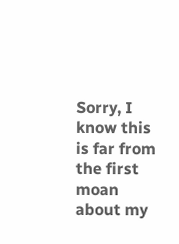Sorry, I know this is far from the first moan about my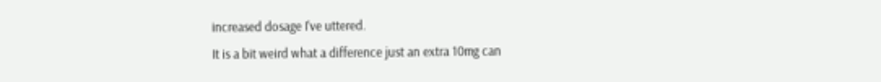increased dosage I've uttered.
It is a bit weird what a difference just an extra 10mg can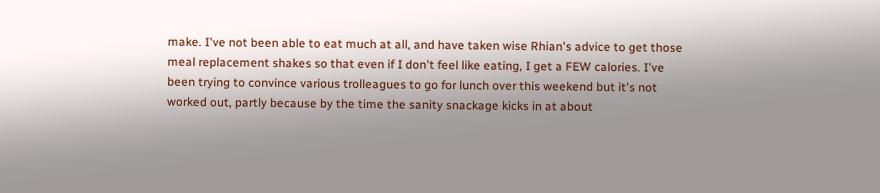make. I've not been able to eat much at all, and have taken wise Rhian's advice to get those meal replacement shakes so that even if I don't feel like eating, I get a FEW calories. I've been trying to convince various trolleagues to go for lunch over this weekend but it's not worked out, partly because by the time the sanity snackage kicks in at about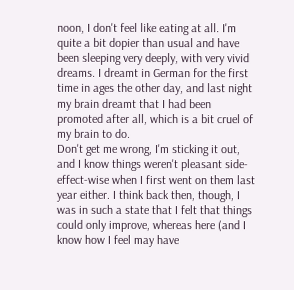noon, I don't feel like eating at all. I'm quite a bit dopier than usual and have been sleeping very deeply, with very vivid dreams. I dreamt in German for the first time in ages the other day, and last night my brain dreamt that I had been promoted after all, which is a bit cruel of my brain to do.
Don't get me wrong, I'm sticking it out, and I know things weren't pleasant side-effect-wise when I first went on them last year either. I think back then, though, I was in such a state that I felt that things could only improve, whereas here (and I know how I feel may have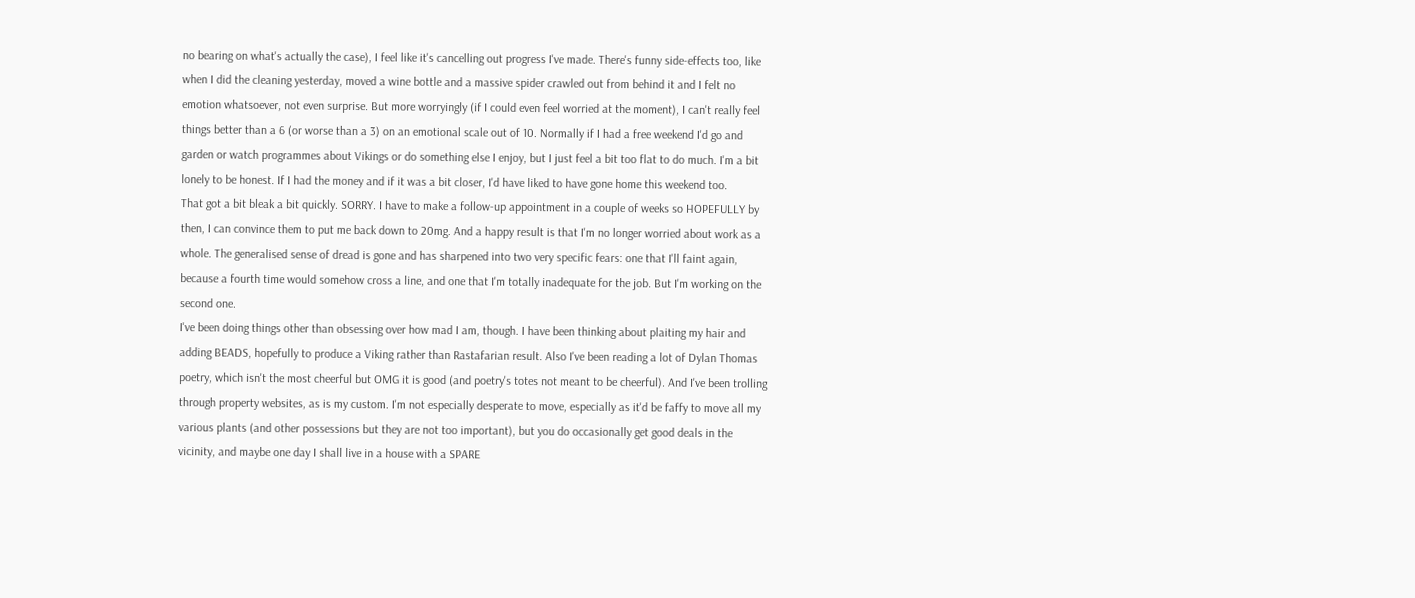no bearing on what's actually the case), I feel like it's cancelling out progress I've made. There's funny side-effects too, like when I did the cleaning yesterday, moved a wine bottle and a massive spider crawled out from behind it and I felt no emotion whatsoever, not even surprise. But more worryingly (if I could even feel worried at the moment), I can't really feel things better than a 6 (or worse than a 3) on an emotional scale out of 10. Normally if I had a free weekend I'd go and garden or watch programmes about Vikings or do something else I enjoy, but I just feel a bit too flat to do much. I'm a bit lonely to be honest. If I had the money and if it was a bit closer, I'd have liked to have gone home this weekend too.
That got a bit bleak a bit quickly. SORRY. I have to make a follow-up appointment in a couple of weeks so HOPEFULLY by then, I can convince them to put me back down to 20mg. And a happy result is that I'm no longer worried about work as a whole. The generalised sense of dread is gone and has sharpened into two very specific fears: one that I'll faint again, because a fourth time would somehow cross a line, and one that I'm totally inadequate for the job. But I'm working on the second one.
I've been doing things other than obsessing over how mad I am, though. I have been thinking about plaiting my hair and adding BEADS, hopefully to produce a Viking rather than Rastafarian result. Also I've been reading a lot of Dylan Thomas poetry, which isn't the most cheerful but OMG it is good (and poetry's totes not meant to be cheerful). And I've been trolling through property websites, as is my custom. I'm not especially desperate to move, especially as it'd be faffy to move all my various plants (and other possessions but they are not too important), but you do occasionally get good deals in the vicinity, and maybe one day I shall live in a house with a SPARE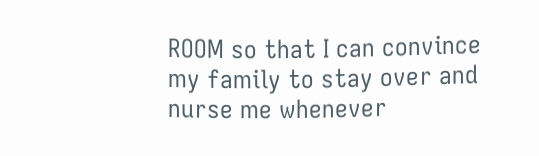ROOM so that I can convince my family to stay over and nurse me whenever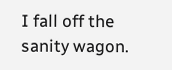I fall off the sanity wagon.